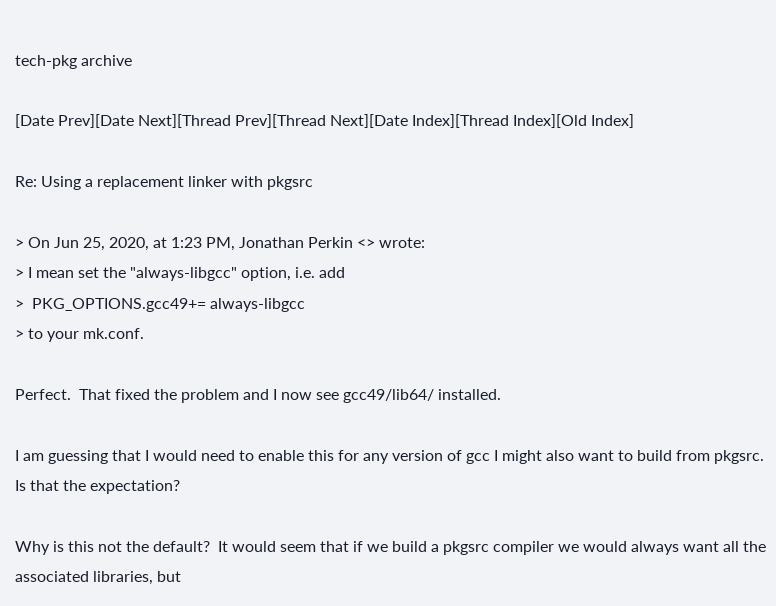tech-pkg archive

[Date Prev][Date Next][Thread Prev][Thread Next][Date Index][Thread Index][Old Index]

Re: Using a replacement linker with pkgsrc

> On Jun 25, 2020, at 1:23 PM, Jonathan Perkin <> wrote:
> I mean set the "always-libgcc" option, i.e. add
>  PKG_OPTIONS.gcc49+= always-libgcc
> to your mk.conf.

Perfect.  That fixed the problem and I now see gcc49/lib64/ installed.

I am guessing that I would need to enable this for any version of gcc I might also want to build from pkgsrc.  Is that the expectation?

Why is this not the default?  It would seem that if we build a pkgsrc compiler we would always want all the associated libraries, but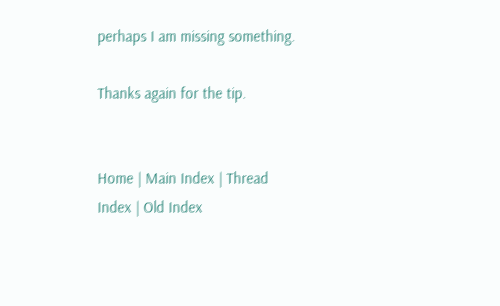perhaps I am missing something.

Thanks again for the tip.


Home | Main Index | Thread Index | Old Index